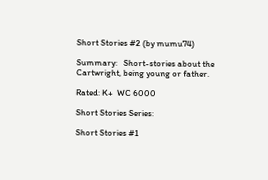Short Stories #2 (by mumu74)

Summary:   Short-stories about the Cartwright, being young or father.

Rated: K+  WC 6000

Short Stories Series:

Short Stories #1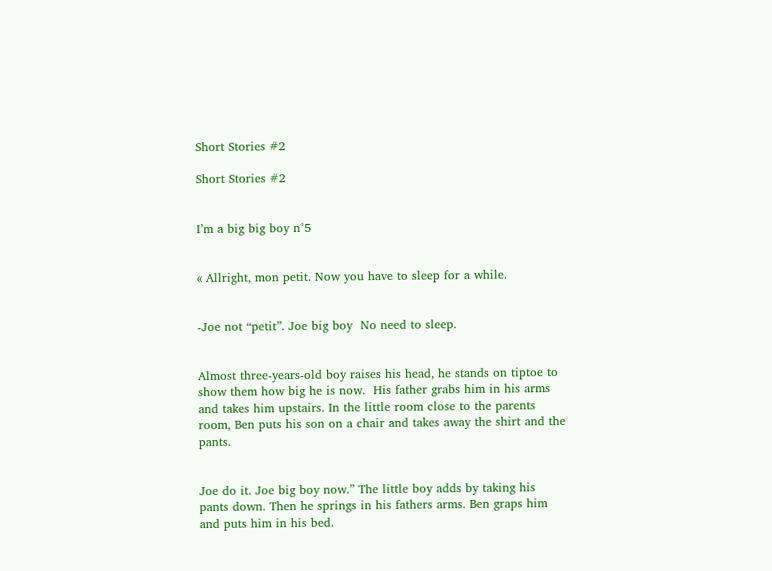Short Stories #2

Short Stories #2


I’m a big big boy n°5


« Allright, mon petit. Now you have to sleep for a while.


-Joe not “petit”. Joe big boy  No need to sleep.


Almost three-years-old boy raises his head, he stands on tiptoe to show them how big he is now.  His father grabs him in his arms and takes him upstairs. In the little room close to the parents room, Ben puts his son on a chair and takes away the shirt and the pants.


Joe do it. Joe big boy now.” The little boy adds by taking his pants down. Then he springs in his fathers arms. Ben graps him and puts him in his bed.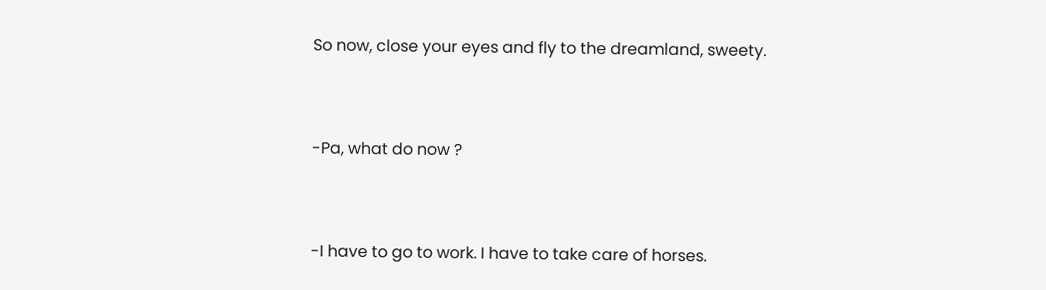So now, close your eyes and fly to the dreamland, sweety.


-Pa, what do now ?


-I have to go to work. I have to take care of horses.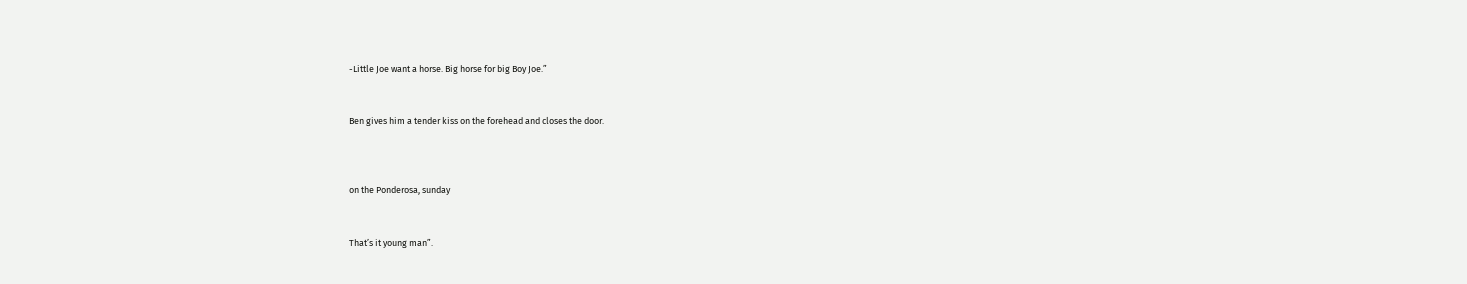-Little Joe want a horse. Big horse for big Boy Joe.”


Ben gives him a tender kiss on the forehead and closes the door.



on the Ponderosa, sunday


That’s it young man”.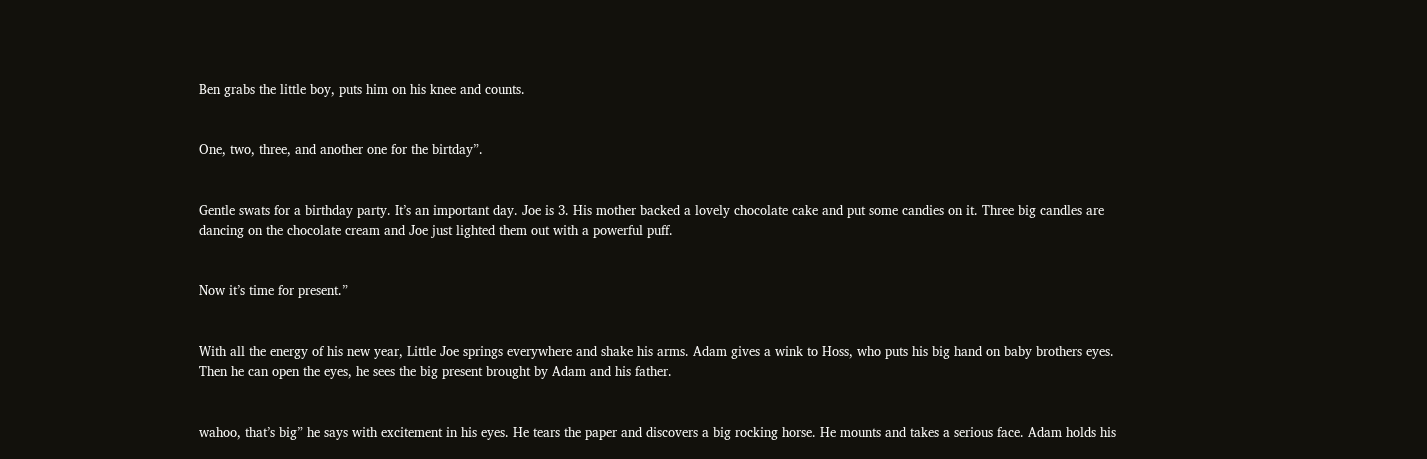Ben grabs the little boy, puts him on his knee and counts.


One, two, three, and another one for the birtday”.


Gentle swats for a birthday party. It’s an important day. Joe is 3. His mother backed a lovely chocolate cake and put some candies on it. Three big candles are dancing on the chocolate cream and Joe just lighted them out with a powerful puff.


Now it’s time for present.”


With all the energy of his new year, Little Joe springs everywhere and shake his arms. Adam gives a wink to Hoss, who puts his big hand on baby brothers eyes. Then he can open the eyes, he sees the big present brought by Adam and his father.


wahoo, that’s big” he says with excitement in his eyes. He tears the paper and discovers a big rocking horse. He mounts and takes a serious face. Adam holds his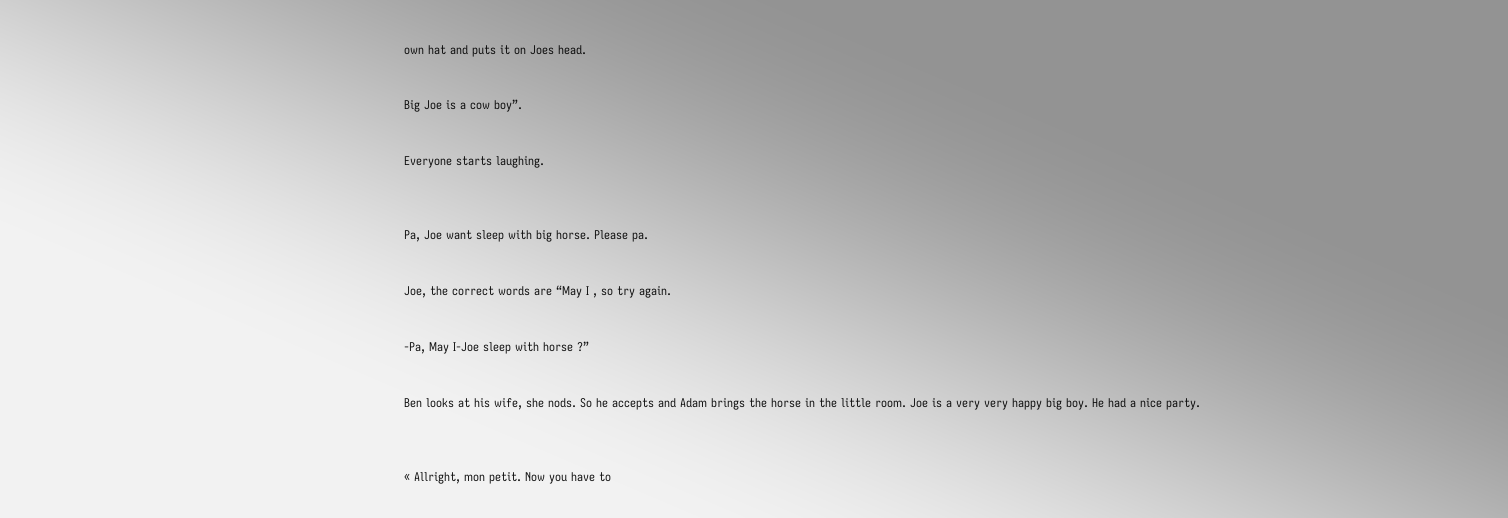own hat and puts it on Joes head.


Big Joe is a cow boy”.


Everyone starts laughing.



Pa, Joe want sleep with big horse. Please pa.


Joe, the correct words are “May I , so try again.


-Pa, May I-Joe sleep with horse ?”


Ben looks at his wife, she nods. So he accepts and Adam brings the horse in the little room. Joe is a very very happy big boy. He had a nice party.



« Allright, mon petit. Now you have to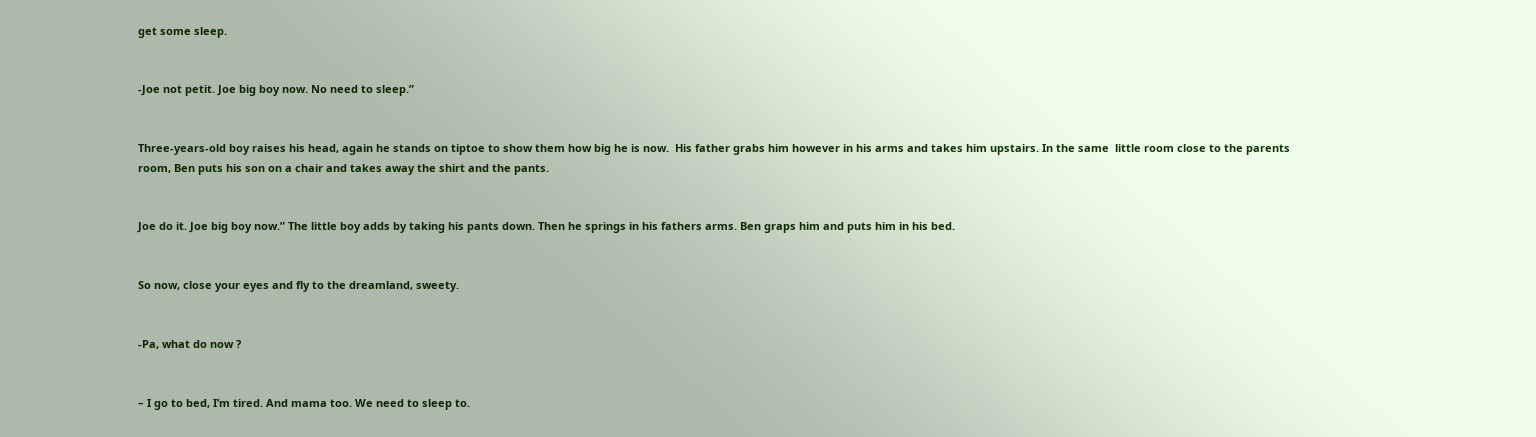get some sleep.


-Joe not petit. Joe big boy now. No need to sleep.”


Three-years-old boy raises his head, again he stands on tiptoe to show them how big he is now.  His father grabs him however in his arms and takes him upstairs. In the same  little room close to the parents room, Ben puts his son on a chair and takes away the shirt and the pants.


Joe do it. Joe big boy now.” The little boy adds by taking his pants down. Then he springs in his fathers arms. Ben graps him and puts him in his bed.


So now, close your eyes and fly to the dreamland, sweety.


-Pa, what do now ?


– I go to bed, I’m tired. And mama too. We need to sleep to.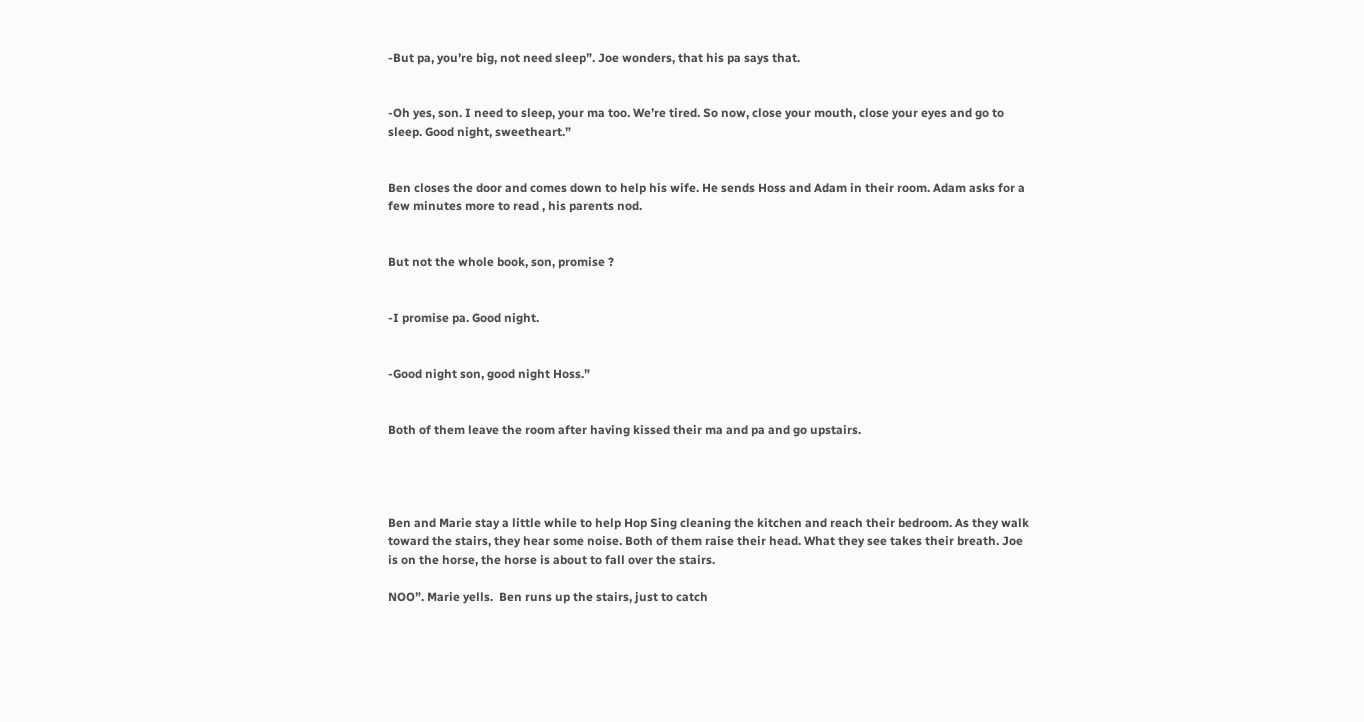-But pa, you’re big, not need sleep”. Joe wonders, that his pa says that.


-Oh yes, son. I need to sleep, your ma too. We’re tired. So now, close your mouth, close your eyes and go to sleep. Good night, sweetheart.”


Ben closes the door and comes down to help his wife. He sends Hoss and Adam in their room. Adam asks for a few minutes more to read , his parents nod.


But not the whole book, son, promise ?


-I promise pa. Good night.


-Good night son, good night Hoss.”


Both of them leave the room after having kissed their ma and pa and go upstairs.




Ben and Marie stay a little while to help Hop Sing cleaning the kitchen and reach their bedroom. As they walk toward the stairs, they hear some noise. Both of them raise their head. What they see takes their breath. Joe is on the horse, the horse is about to fall over the stairs.

NOO”. Marie yells.  Ben runs up the stairs, just to catch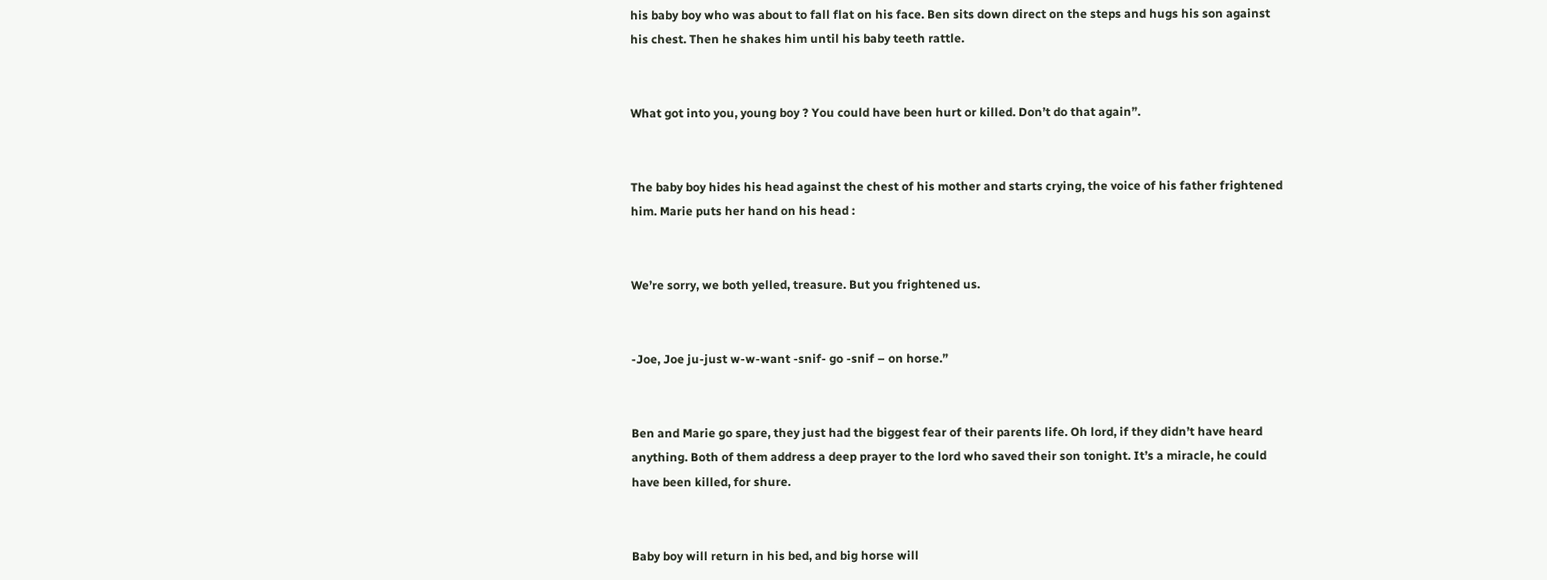his baby boy who was about to fall flat on his face. Ben sits down direct on the steps and hugs his son against his chest. Then he shakes him until his baby teeth rattle.


What got into you, young boy ? You could have been hurt or killed. Don’t do that again”.


The baby boy hides his head against the chest of his mother and starts crying, the voice of his father frightened him. Marie puts her hand on his head :


We’re sorry, we both yelled, treasure. But you frightened us.


-Joe, Joe ju-just w-w-want -snif- go -snif – on horse.”


Ben and Marie go spare, they just had the biggest fear of their parents life. Oh lord, if they didn’t have heard anything. Both of them address a deep prayer to the lord who saved their son tonight. It’s a miracle, he could have been killed, for shure.


Baby boy will return in his bed, and big horse will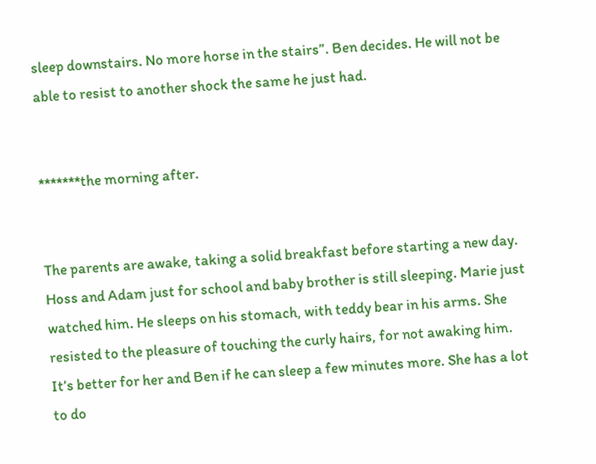sleep downstairs. No more horse in the stairs”. Ben decides. He will not be able to resist to another shock the same he just had.


*******the morning after.


The parents are awake, taking a solid breakfast before starting a new day. Hoss and Adam just for school and baby brother is still sleeping. Marie just watched him. He sleeps on his stomach, with teddy bear in his arms. She resisted to the pleasure of touching the curly hairs, for not awaking him. It’s better for her and Ben if he can sleep a few minutes more. She has a lot to do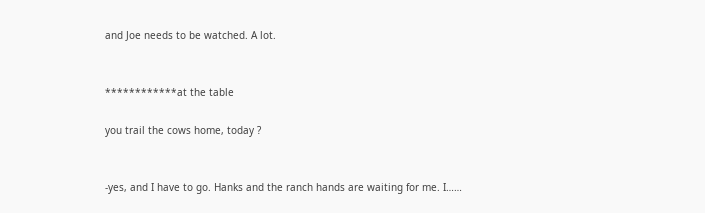and Joe needs to be watched. A lot.


************at the table

you trail the cows home, today ?


-yes, and I have to go. Hanks and the ranch hands are waiting for me. I……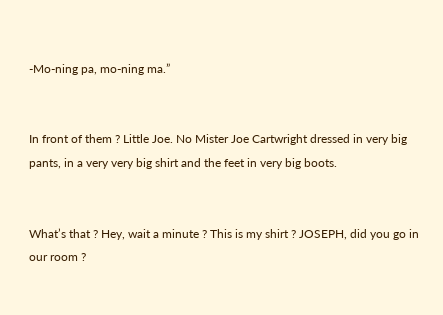-Mo-ning pa, mo-ning ma.”


In front of them ? Little Joe. No Mister Joe Cartwright dressed in very big pants, in a very very big shirt and the feet in very big boots.


What’s that ? Hey, wait a minute ? This is my shirt ? JOSEPH, did you go in our room ?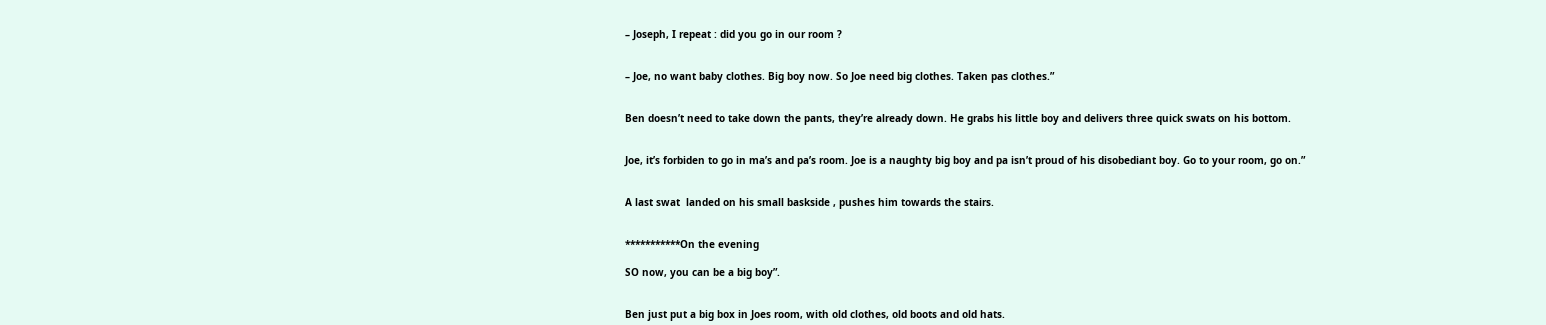– Joseph, I repeat : did you go in our room ?


– Joe, no want baby clothes. Big boy now. So Joe need big clothes. Taken pas clothes.”


Ben doesn’t need to take down the pants, they’re already down. He grabs his little boy and delivers three quick swats on his bottom.


Joe, it’s forbiden to go in ma’s and pa’s room. Joe is a naughty big boy and pa isn’t proud of his disobediant boy. Go to your room, go on.”


A last swat  landed on his small baskside , pushes him towards the stairs.


***********On the evening

SO now, you can be a big boy”.


Ben just put a big box in Joes room, with old clothes, old boots and old hats.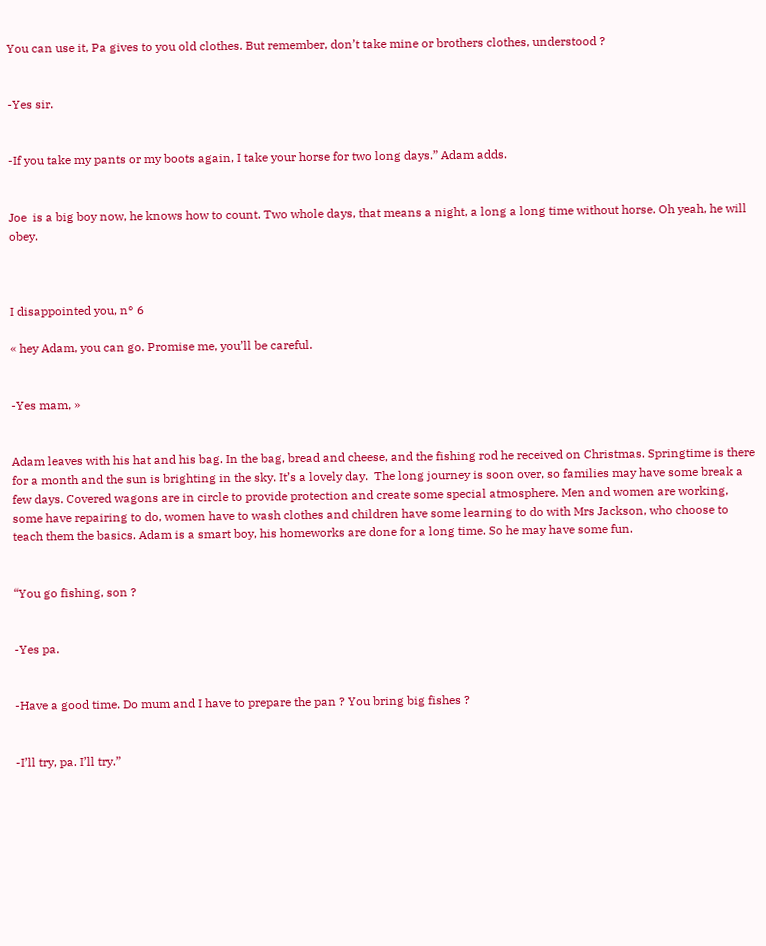You can use it, Pa gives to you old clothes. But remember, don’t take mine or brothers clothes, understood ?


-Yes sir.


-If you take my pants or my boots again, I take your horse for two long days.” Adam adds.


Joe  is a big boy now, he knows how to count. Two whole days, that means a night, a long a long time without horse. Oh yeah, he will obey.



I disappointed you, n° 6

« hey Adam, you can go. Promise me, you’ll be careful.


-Yes mam, »


Adam leaves with his hat and his bag. In the bag, bread and cheese, and the fishing rod he received on Christmas. Springtime is there for a month and the sun is brighting in the sky. It’s a lovely day.  The long journey is soon over, so families may have some break a few days. Covered wagons are in circle to provide protection and create some special atmosphere. Men and women are working, some have repairing to do, women have to wash clothes and children have some learning to do with Mrs Jackson, who choose to teach them the basics. Adam is a smart boy, his homeworks are done for a long time. So he may have some fun.


“You go fishing, son ?


-Yes pa.


-Have a good time. Do mum and I have to prepare the pan ? You bring big fishes ?


-I’ll try, pa. I’ll try.”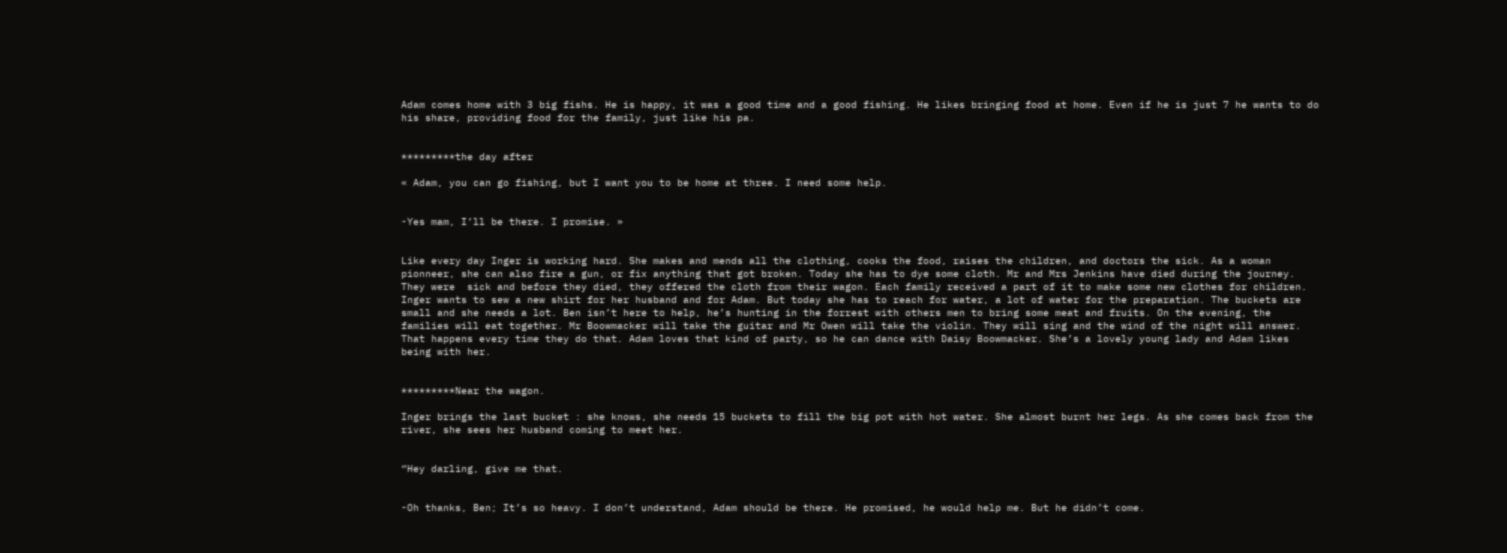Adam comes home with 3 big fishs. He is happy, it was a good time and a good fishing. He likes bringing food at home. Even if he is just 7 he wants to do his share, providing food for the family, just like his pa.


*********the day after

« Adam, you can go fishing, but I want you to be home at three. I need some help.


-Yes mam, I’ll be there. I promise. »


Like every day Inger is working hard. She makes and mends all the clothing, cooks the food, raises the children, and doctors the sick. As a woman pionneer, she can also fire a gun, or fix anything that got broken. Today she has to dye some cloth. Mr and Mrs Jenkins have died during the journey. They were  sick and before they died, they offered the cloth from their wagon. Each family received a part of it to make some new clothes for children. Inger wants to sew a new shirt for her husband and for Adam. But today she has to reach for water, a lot of water for the preparation. The buckets are small and she needs a lot. Ben isn’t here to help, he’s hunting in the forrest with others men to bring some meat and fruits. On the evening, the families will eat together. Mr Boowmacker will take the guitar and Mr Owen will take the violin. They will sing and the wind of the night will answer. That happens every time they do that. Adam loves that kind of party, so he can dance with Daisy Boowmacker. She’s a lovely young lady and Adam likes being with her.


*********Near the wagon.

Inger brings the last bucket : she knows, she needs 15 buckets to fill the big pot with hot water. She almost burnt her legs. As she comes back from the river, she sees her husband coming to meet her.


“Hey darling, give me that.


-Oh thanks, Ben; It’s so heavy. I don’t understand, Adam should be there. He promised, he would help me. But he didn’t come.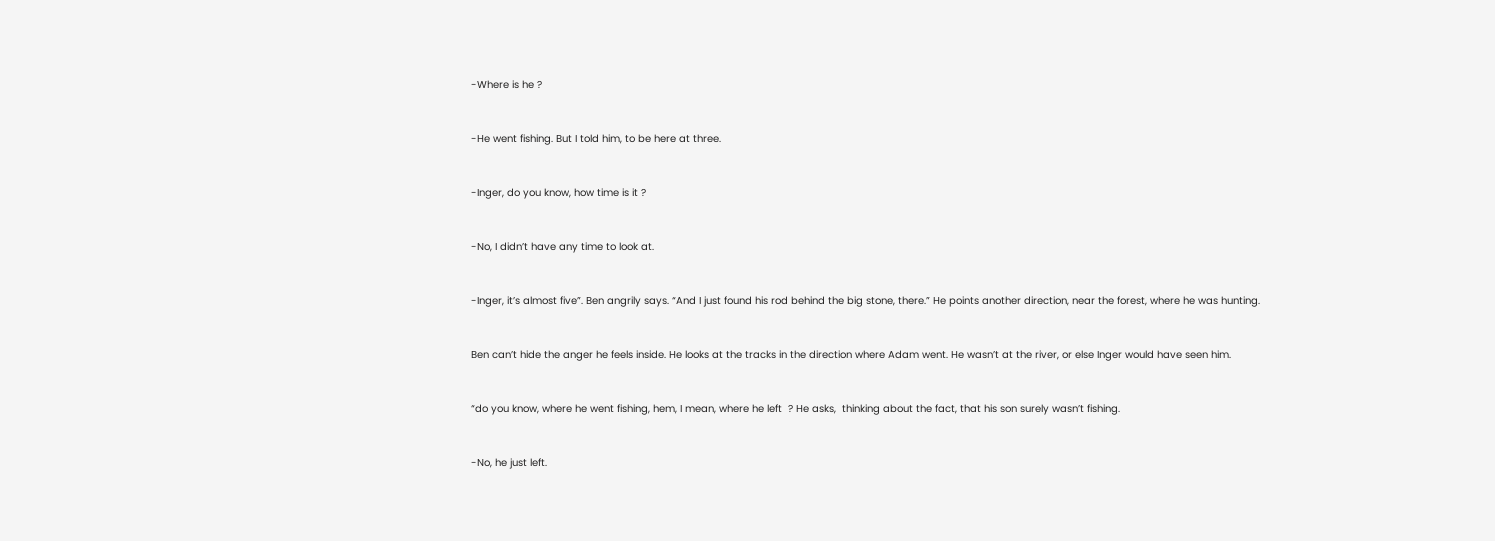-Where is he ?


-He went fishing. But I told him, to be here at three.


-Inger, do you know, how time is it ?


-No, I didn’t have any time to look at.


-Inger, it’s almost five”. Ben angrily says. “And I just found his rod behind the big stone, there.” He points another direction, near the forest, where he was hunting.


Ben can’t hide the anger he feels inside. He looks at the tracks in the direction where Adam went. He wasn’t at the river, or else Inger would have seen him.


“do you know, where he went fishing, hem, I mean, where he left  ? He asks,  thinking about the fact, that his son surely wasn’t fishing.


-No, he just left.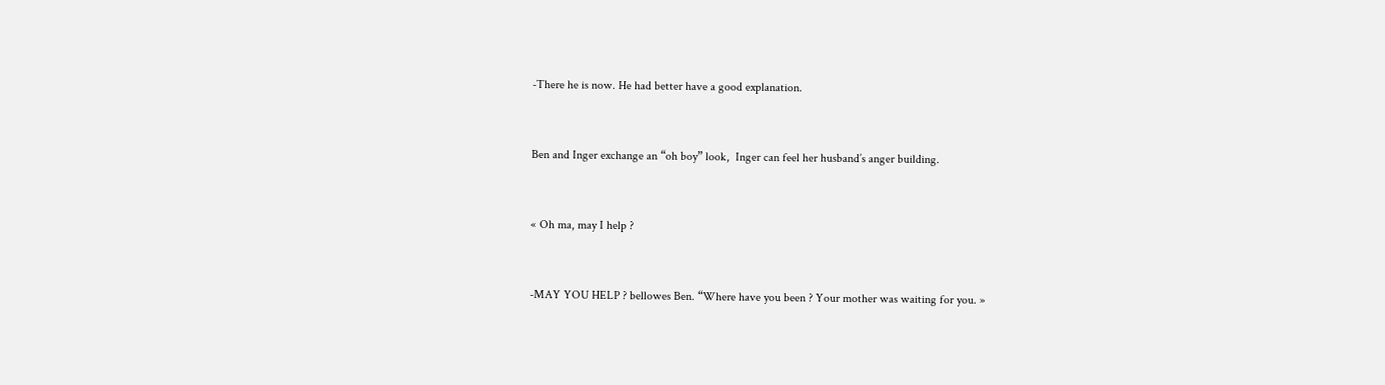-There he is now. He had better have a good explanation.


Ben and Inger exchange an “oh boy” look,  Inger can feel her husband’s anger building.


« Oh ma, may I help ?


-MAY YOU HELP ? bellowes Ben. “Where have you been ? Your mother was waiting for you. »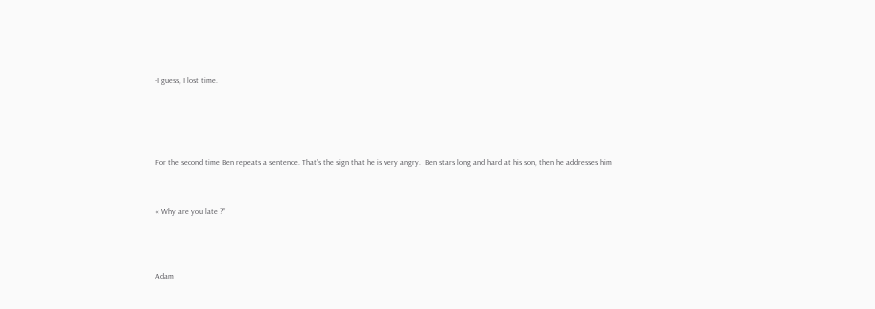-I guess, I lost time.




For the second time Ben repeats a sentence. That’s the sign that he is very angry.  Ben stars long and hard at his son, then he addresses him


« Why are you late ?”



Adam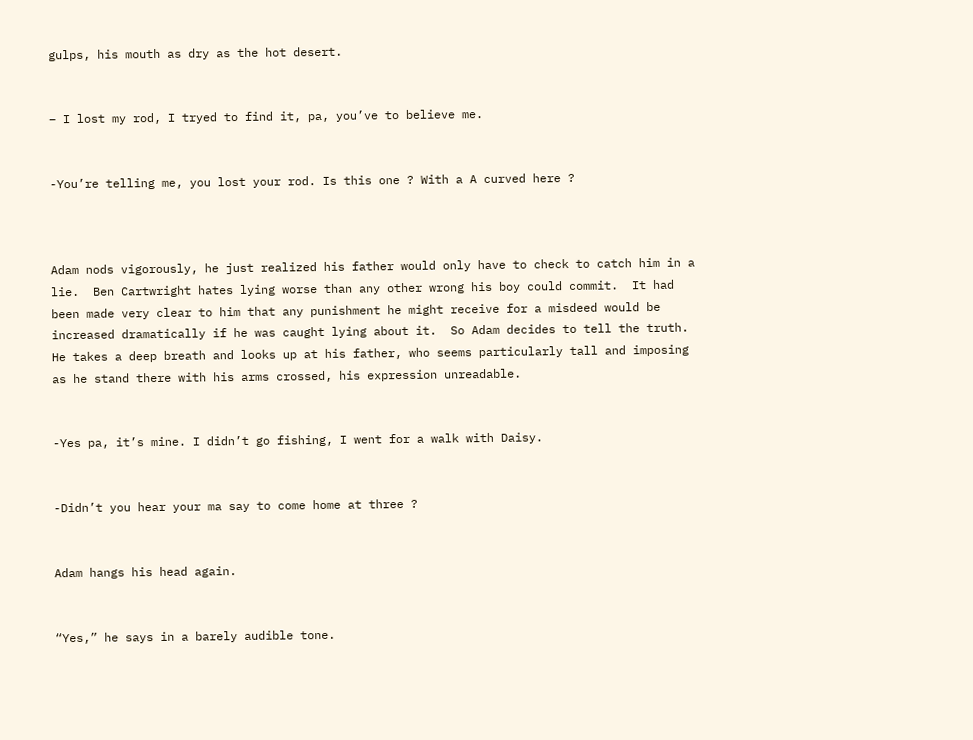gulps, his mouth as dry as the hot desert.


– I lost my rod, I tryed to find it, pa, you’ve to believe me.


-You’re telling me, you lost your rod. Is this one ? With a A curved here ?



Adam nods vigorously, he just realized his father would only have to check to catch him in a lie.  Ben Cartwright hates lying worse than any other wrong his boy could commit.  It had been made very clear to him that any punishment he might receive for a misdeed would be increased dramatically if he was caught lying about it.  So Adam decides to tell the truth.  He takes a deep breath and looks up at his father, who seems particularly tall and imposing as he stand there with his arms crossed, his expression unreadable.


-Yes pa, it’s mine. I didn’t go fishing, I went for a walk with Daisy.


-Didn’t you hear your ma say to come home at three ?


Adam hangs his head again.


“Yes,” he says in a barely audible tone.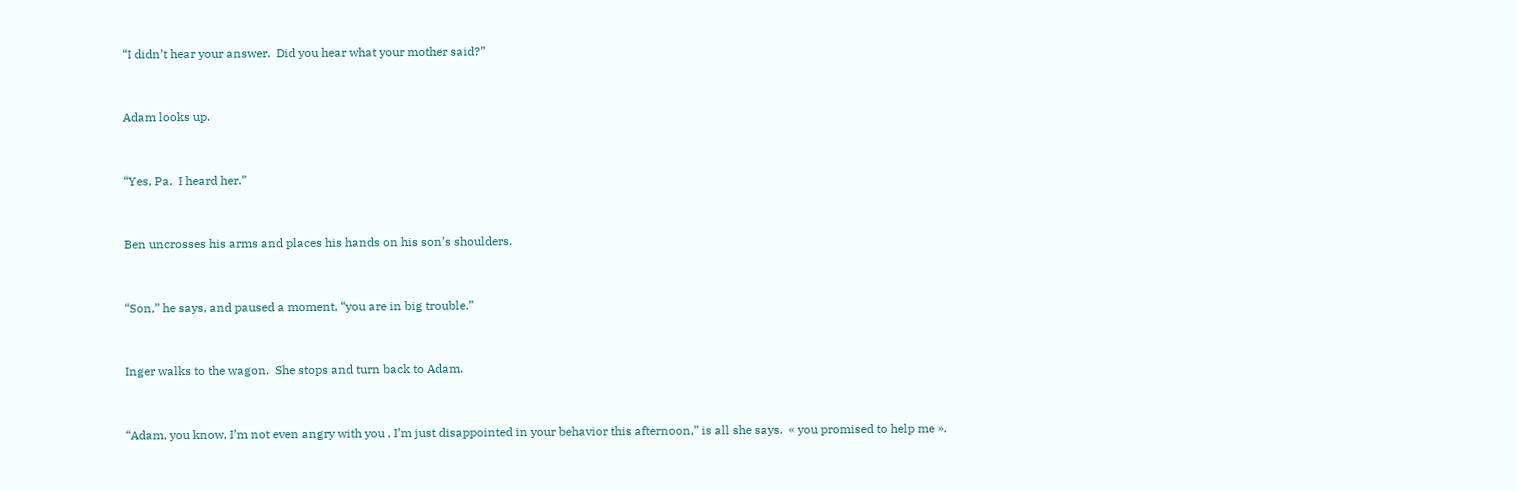“I didn’t hear your answer.  Did you hear what your mother said?”


Adam looks up.


“Yes, Pa.  I heard her.”


Ben uncrosses his arms and places his hands on his son’s shoulders.


“Son,” he says, and paused a moment, “you are in big trouble.”


Inger walks to the wagon.  She stops and turn back to Adam.


“Adam, you know, I’m not even angry with you , I’m just disappointed in your behavior this afternoon,” is all she says.  « you promised to help me ».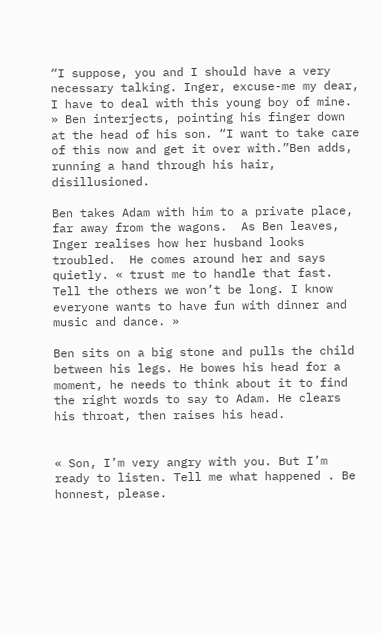“I suppose, you and I should have a very necessary talking. Inger, excuse-me my dear, I have to deal with this young boy of mine. » Ben interjects, pointing his finger down at the head of his son. “I want to take care of this now and get it over with.”Ben adds, running a hand through his hair, disillusioned.

Ben takes Adam with him to a private place, far away from the wagons.  As Ben leaves, Inger realises how her husband looks troubled.  He comes around her and says quietly. « trust me to handle that fast. Tell the others we won’t be long. I know everyone wants to have fun with dinner and music and dance. »

Ben sits on a big stone and pulls the child between his legs. He bowes his head for a moment, he needs to think about it to find the right words to say to Adam. He clears his throat, then raises his head.


« Son, I’m very angry with you. But I’m ready to listen. Tell me what happened . Be honnest, please.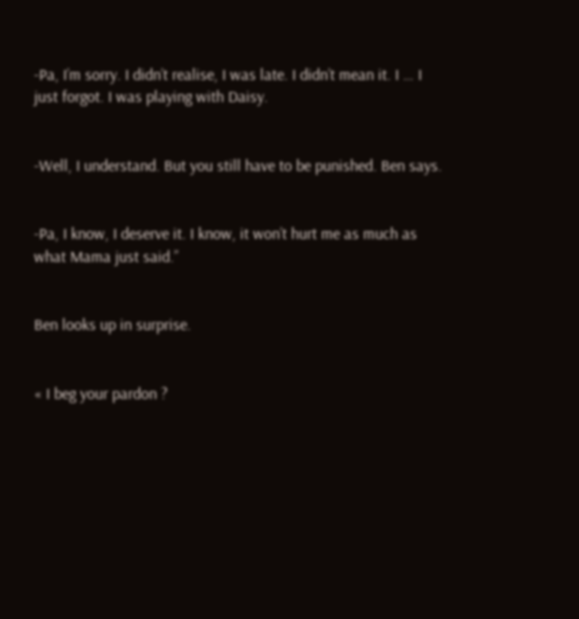-Pa, I’m sorry. I didn’t realise, I was late. I didn’t mean it. I … I just forgot. I was playing with Daisy.


-Well, I understand. But you still have to be punished. Ben says.


-Pa, I know, I deserve it. I know, it won’t hurt me as much as what Mama just said.”


Ben looks up in surprise.


« I beg your pardon ?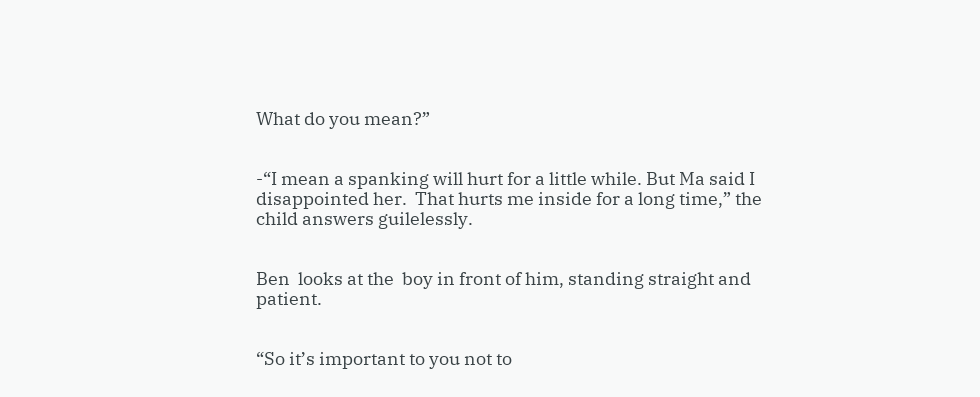What do you mean?”


-“I mean a spanking will hurt for a little while. But Ma said I disappointed her.  That hurts me inside for a long time,” the child answers guilelessly.


Ben  looks at the  boy in front of him, standing straight and patient.


“So it’s important to you not to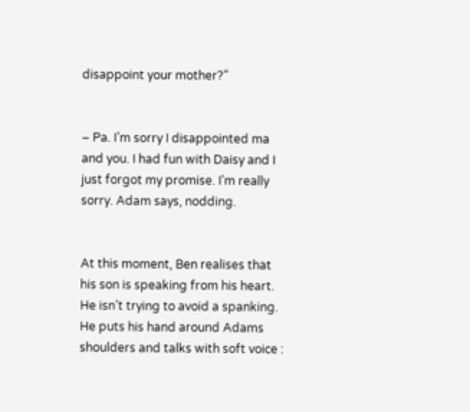disappoint your mother?”


– Pa. I’m sorry I disappointed ma and you. I had fun with Daisy and I just forgot my promise. I’m really sorry. Adam says, nodding.


At this moment, Ben realises that his son is speaking from his heart.  He isn’t trying to avoid a spanking.  He puts his hand around Adams shoulders and talks with soft voice :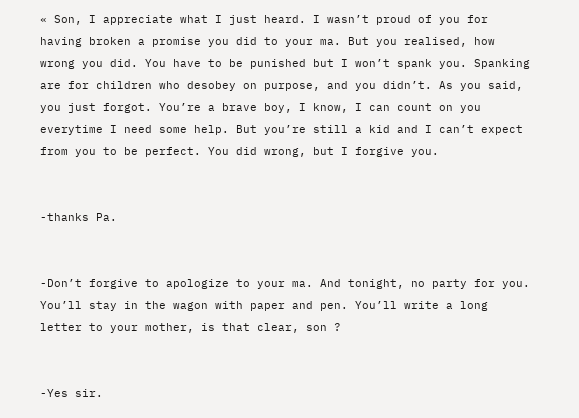« Son, I appreciate what I just heard. I wasn’t proud of you for having broken a promise you did to your ma. But you realised, how wrong you did. You have to be punished but I won’t spank you. Spanking are for children who desobey on purpose, and you didn’t. As you said, you just forgot. You’re a brave boy, I know, I can count on you everytime I need some help. But you’re still a kid and I can’t expect from you to be perfect. You did wrong, but I forgive you.


-thanks Pa.


-Don’t forgive to apologize to your ma. And tonight, no party for you. You’ll stay in the wagon with paper and pen. You’ll write a long letter to your mother, is that clear, son ?


-Yes sir.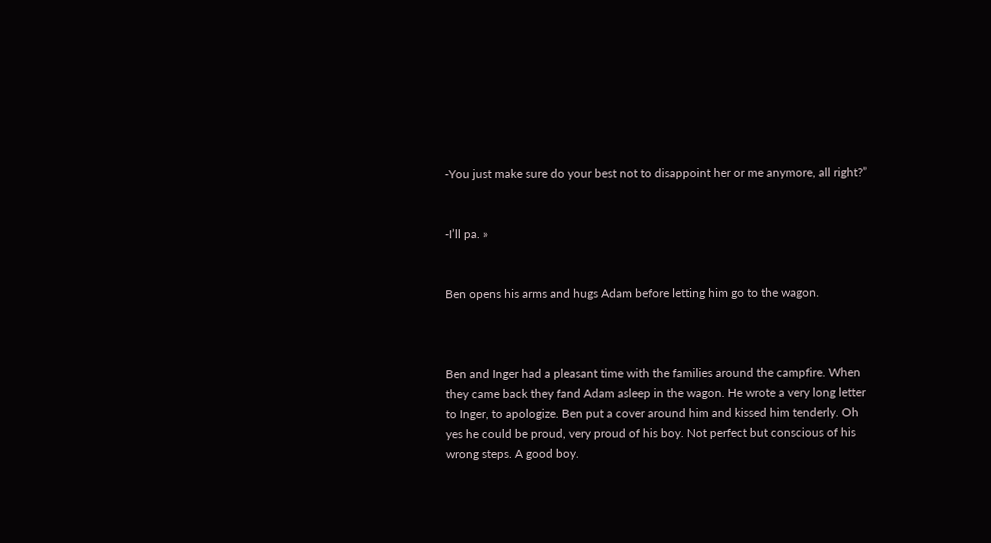-You just make sure do your best not to disappoint her or me anymore, all right?”


-I’ll pa. »


Ben opens his arms and hugs Adam before letting him go to the wagon.



Ben and Inger had a pleasant time with the families around the campfire. When they came back they fand Adam asleep in the wagon. He wrote a very long letter to Inger, to apologize. Ben put a cover around him and kissed him tenderly. Oh yes he could be proud, very proud of his boy. Not perfect but conscious of his wrong steps. A good boy.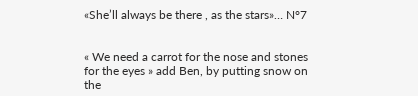«She’ll always be there , as the stars»… N°7


« We need a carrot for the nose and stones for the eyes » add Ben, by putting snow on the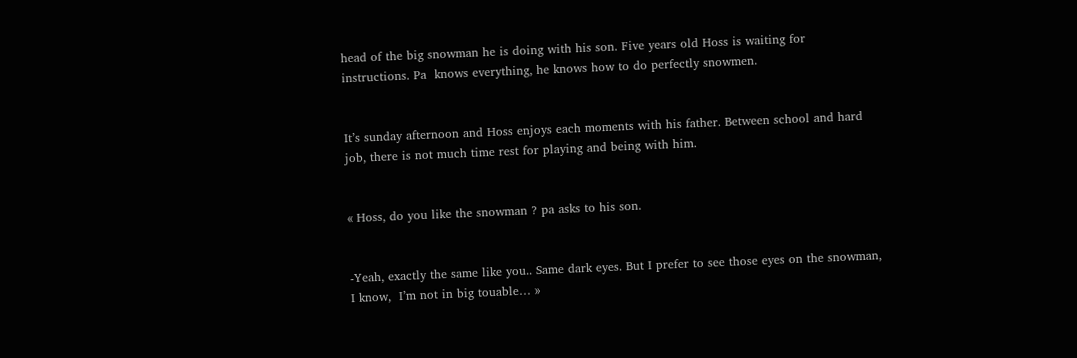head of the big snowman he is doing with his son. Five years old Hoss is waiting for instructions. Pa  knows everything, he knows how to do perfectly snowmen.


It’s sunday afternoon and Hoss enjoys each moments with his father. Between school and hard job, there is not much time rest for playing and being with him.


« Hoss, do you like the snowman ? pa asks to his son.


-Yeah, exactly the same like you.. Same dark eyes. But I prefer to see those eyes on the snowman, I know,  I’m not in big touable… »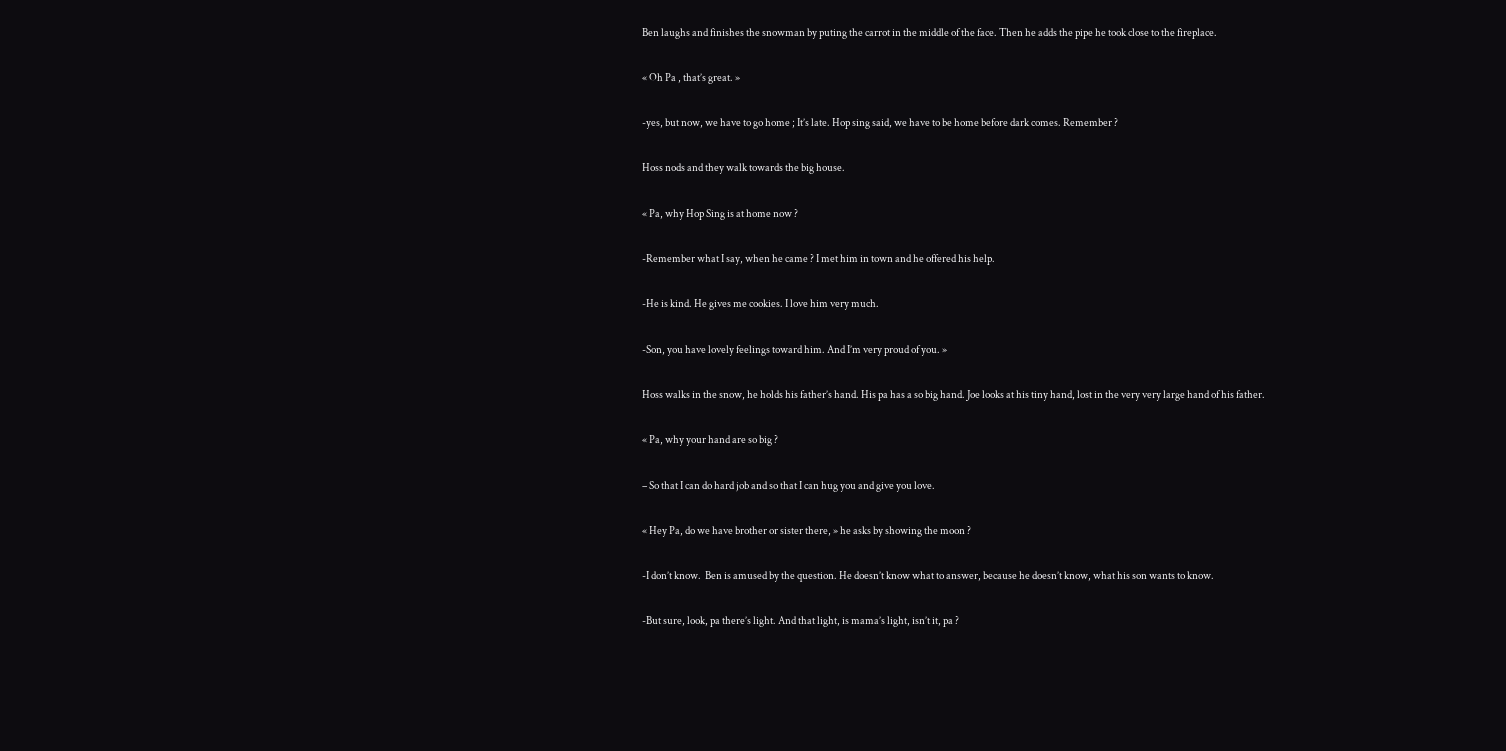Ben laughs and finishes the snowman by puting the carrot in the middle of the face. Then he adds the pipe he took close to the fireplace.


« Oh Pa , that’s great. »


-yes, but now, we have to go home ; It’s late. Hop sing said, we have to be home before dark comes. Remember ?


Hoss nods and they walk towards the big house.


« Pa, why Hop Sing is at home now ?


-Remember what I say, when he came ? I met him in town and he offered his help.


-He is kind. He gives me cookies. I love him very much.


-Son, you have lovely feelings toward him. And I’m very proud of you. »


Hoss walks in the snow, he holds his father’s hand. His pa has a so big hand. Joe looks at his tiny hand, lost in the very very large hand of his father.


« Pa, why your hand are so big ?


– So that I can do hard job and so that I can hug you and give you love.


« Hey Pa, do we have brother or sister there, » he asks by showing the moon ?


-I don’t know.  Ben is amused by the question. He doesn’t know what to answer, because he doesn’t know, what his son wants to know.


-But sure, look, pa there’s light. And that light, is mama’s light, isn’t it, pa ?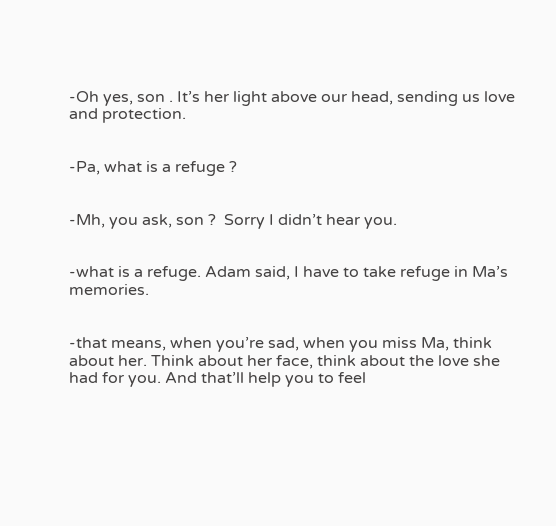-Oh yes, son . It’s her light above our head, sending us love and protection.


-Pa, what is a refuge ?


-Mh, you ask, son ?  Sorry I didn’t hear you.


-what is a refuge. Adam said, I have to take refuge in Ma’s memories.


-that means, when you’re sad, when you miss Ma, think about her. Think about her face, think about the love she had for you. And that’ll help you to feel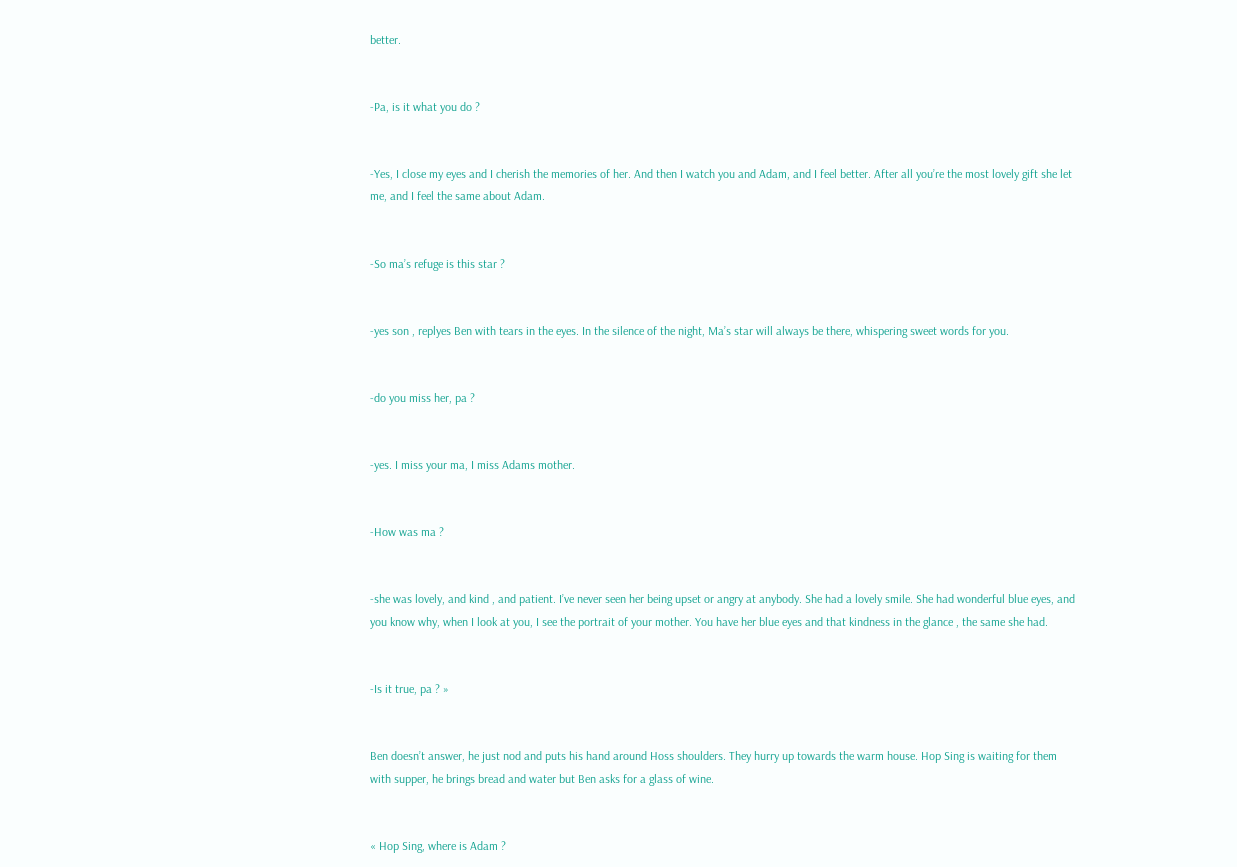better.


-Pa, is it what you do ?


-Yes, I close my eyes and I cherish the memories of her. And then I watch you and Adam, and I feel better. After all you’re the most lovely gift she let me, and I feel the same about Adam.


-So ma’s refuge is this star ?


-yes son , replyes Ben with tears in the eyes. In the silence of the night, Ma’s star will always be there, whispering sweet words for you.


-do you miss her, pa ?


-yes. I miss your ma, I miss Adams mother.


-How was ma ?


-she was lovely, and kind , and patient. I’ve never seen her being upset or angry at anybody. She had a lovely smile. She had wonderful blue eyes, and you know why, when I look at you, I see the portrait of your mother. You have her blue eyes and that kindness in the glance , the same she had.


-Is it true, pa ? »


Ben doesn’t answer, he just nod and puts his hand around Hoss shoulders. They hurry up towards the warm house. Hop Sing is waiting for them with supper, he brings bread and water but Ben asks for a glass of wine.


« Hop Sing, where is Adam ?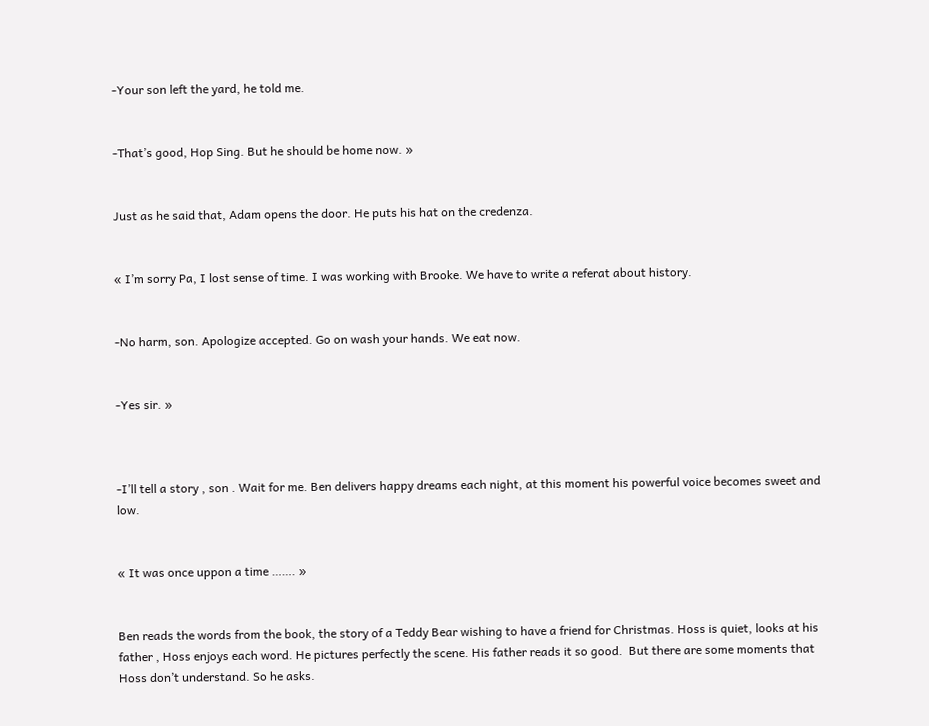-Your son left the yard, he told me.


-That’s good, Hop Sing. But he should be home now. »


Just as he said that, Adam opens the door. He puts his hat on the credenza.


« I’m sorry Pa, I lost sense of time. I was working with Brooke. We have to write a referat about history.


-No harm, son. Apologize accepted. Go on wash your hands. We eat now.


-Yes sir. »



-I’ll tell a story , son . Wait for me. Ben delivers happy dreams each night, at this moment his powerful voice becomes sweet and low.


« It was once uppon a time ……. »


Ben reads the words from the book, the story of a Teddy Bear wishing to have a friend for Christmas. Hoss is quiet, looks at his father , Hoss enjoys each word. He pictures perfectly the scene. His father reads it so good.  But there are some moments that Hoss don’t understand. So he asks.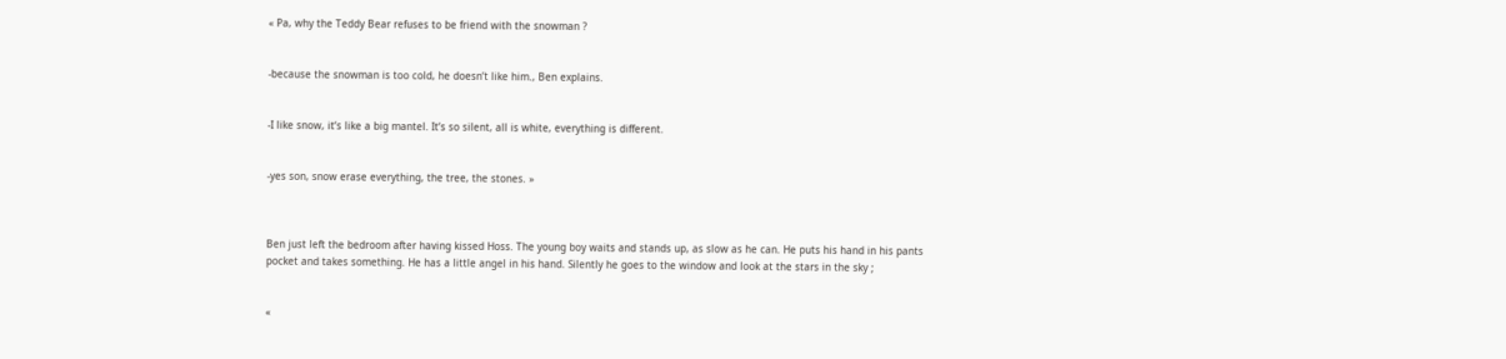« Pa, why the Teddy Bear refuses to be friend with the snowman ?


-because the snowman is too cold, he doesn’t like him., Ben explains.


-I like snow, it’s like a big mantel. It’s so silent, all is white, everything is different.


-yes son, snow erase everything, the tree, the stones. »



Ben just left the bedroom after having kissed Hoss. The young boy waits and stands up, as slow as he can. He puts his hand in his pants pocket and takes something. He has a little angel in his hand. Silently he goes to the window and look at the stars in the sky ;


«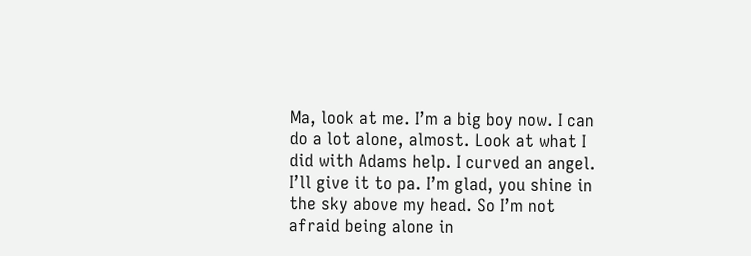Ma, look at me. I’m a big boy now. I can do a lot alone, almost. Look at what I did with Adams help. I curved an angel. I’ll give it to pa. I’m glad, you shine in the sky above my head. So I’m not afraid being alone in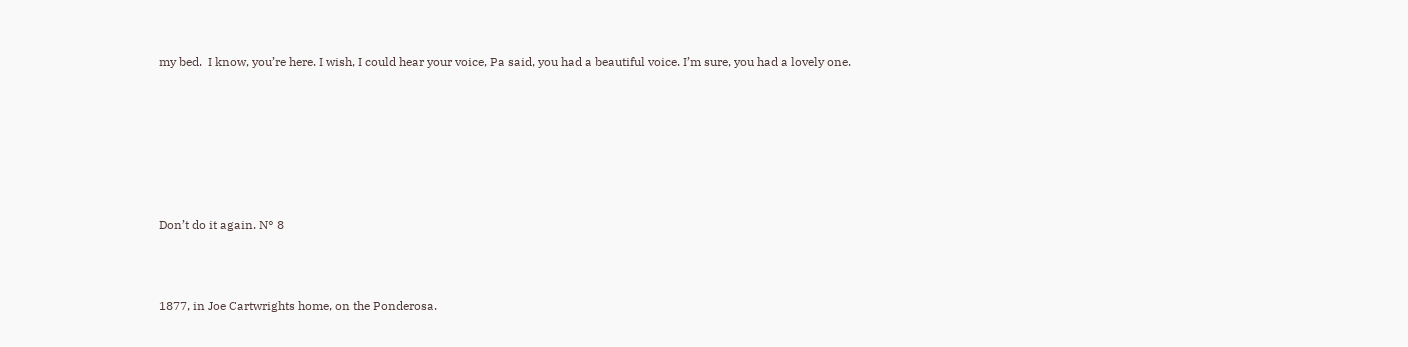my bed.  I know, you’re here. I wish, I could hear your voice, Pa said, you had a beautiful voice. I’m sure, you had a lovely one.







Don’t do it again. N° 8



1877, in Joe Cartwrights home, on the Ponderosa.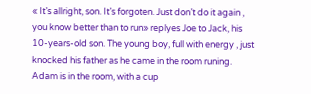« It’s allright, son. It’s forgoten. Just don’t do it again , you know better than to run» replyes Joe to Jack, his 10-years-old son. The young boy, full with energy , just knocked his father as he came in the room runing. Adam is in the room, with a cup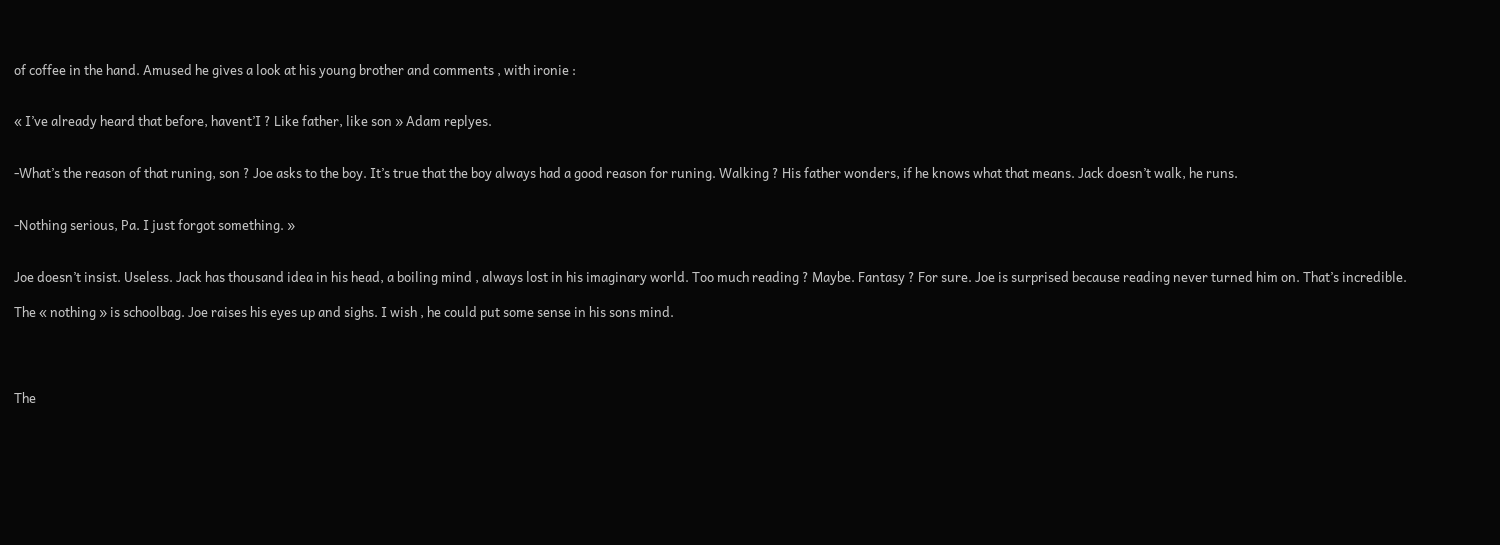of coffee in the hand. Amused he gives a look at his young brother and comments , with ironie :


« I’ve already heard that before, havent’I ? Like father, like son » Adam replyes.


-What’s the reason of that runing, son ? Joe asks to the boy. It’s true that the boy always had a good reason for runing. Walking ? His father wonders, if he knows what that means. Jack doesn’t walk, he runs.


-Nothing serious, Pa. I just forgot something. »


Joe doesn’t insist. Useless. Jack has thousand idea in his head, a boiling mind , always lost in his imaginary world. Too much reading ? Maybe. Fantasy ? For sure. Joe is surprised because reading never turned him on. That’s incredible.

The « nothing » is schoolbag. Joe raises his eyes up and sighs. I wish , he could put some sense in his sons mind.




The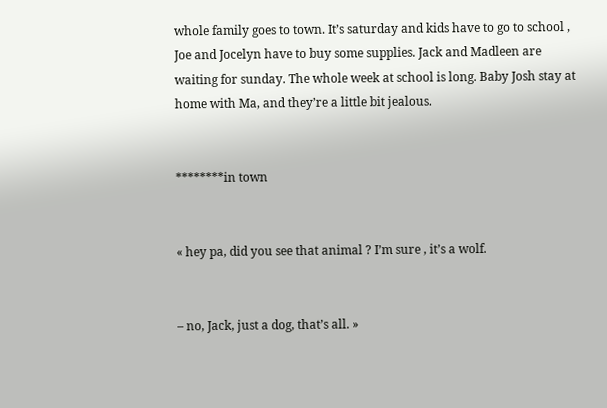whole family goes to town. It’s saturday and kids have to go to school , Joe and Jocelyn have to buy some supplies. Jack and Madleen are waiting for sunday. The whole week at school is long. Baby Josh stay at home with Ma, and they’re a little bit jealous.


********in town


« hey pa, did you see that animal ? I’m sure , it’s a wolf.


– no, Jack, just a dog, that’s all. »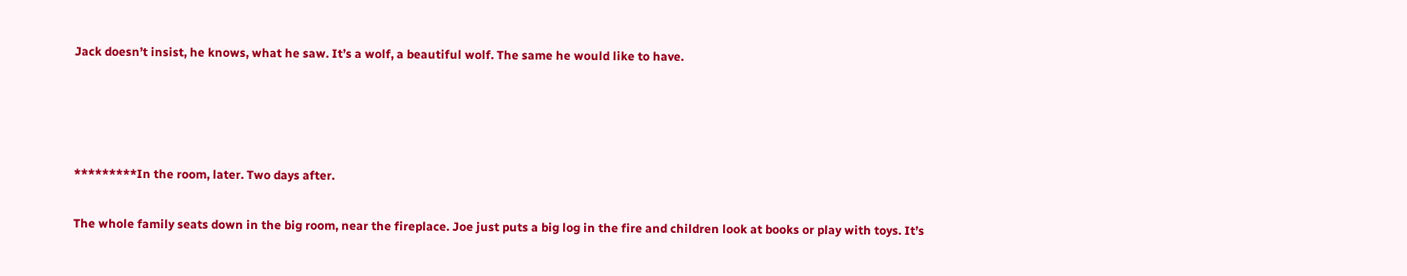Jack doesn’t insist, he knows, what he saw. It’s a wolf, a beautiful wolf. The same he would like to have.




*********In the room, later. Two days after.

The whole family seats down in the big room, near the fireplace. Joe just puts a big log in the fire and children look at books or play with toys. It’s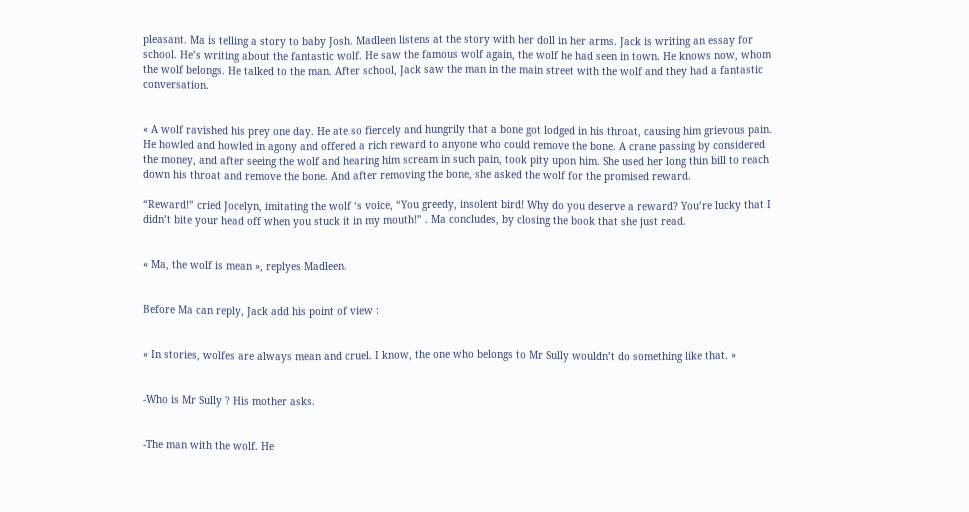pleasant. Ma is telling a story to baby Josh. Madleen listens at the story with her doll in her arms. Jack is writing an essay for school. He’s writing about the fantastic wolf. He saw the famous wolf again, the wolf he had seen in town. He knows now, whom the wolf belongs. He talked to the man. After school, Jack saw the man in the main street with the wolf and they had a fantastic conversation.


« A wolf ravished his prey one day. He ate so fiercely and hungrily that a bone got lodged in his throat, causing him grievous pain. He howled and howled in agony and offered a rich reward to anyone who could remove the bone. A crane passing by considered the money, and after seeing the wolf and hearing him scream in such pain, took pity upon him. She used her long thin bill to reach down his throat and remove the bone. And after removing the bone, she asked the wolf for the promised reward.

“Reward!” cried Jocelyn, imitating the wolf ‘s voice, “You greedy, insolent bird! Why do you deserve a reward? You’re lucky that I didn’t bite your head off when you stuck it in my mouth!” . Ma concludes, by closing the book that she just read.


« Ma, the wolf is mean », replyes Madleen.


Before Ma can reply, Jack add his point of view :


« In stories, wolfes are always mean and cruel. I know, the one who belongs to Mr Sully wouldn’t do something like that. »


-Who is Mr Sully ? His mother asks.


-The man with the wolf. He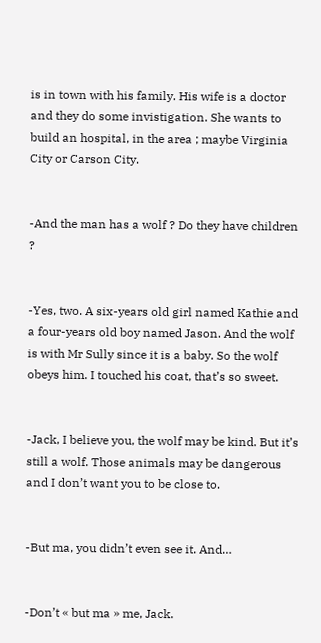is in town with his family. His wife is a doctor and they do some invistigation. She wants to build an hospital, in the area ; maybe Virginia City or Carson City.


-And the man has a wolf ? Do they have children ?


-Yes, two. A six-years old girl named Kathie and a four-years old boy named Jason. And the wolf is with Mr Sully since it is a baby. So the wolf obeys him. I touched his coat, that’s so sweet.


-Jack, I believe you, the wolf may be kind. But it’s still a wolf. Those animals may be dangerous and I don’t want you to be close to.


-But ma, you didn’t even see it. And…


-Don’t « but ma » me, Jack.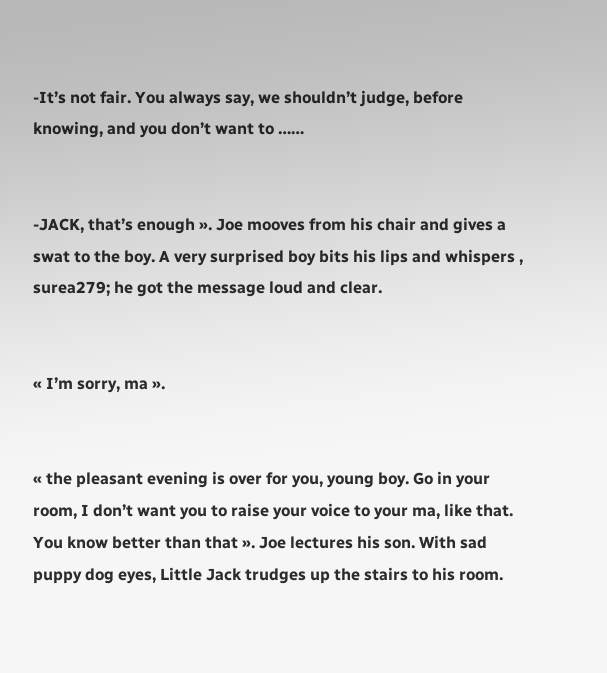-It’s not fair. You always say, we shouldn’t judge, before knowing, and you don’t want to ……


-JACK, that’s enough ». Joe mooves from his chair and gives a swat to the boy. A very surprised boy bits his lips and whispers , surea279; he got the message loud and clear.


« I’m sorry, ma ».


« the pleasant evening is over for you, young boy. Go in your room, I don’t want you to raise your voice to your ma, like that. You know better than that ». Joe lectures his son. With sad puppy dog eyes, Little Jack trudges up the stairs to his room.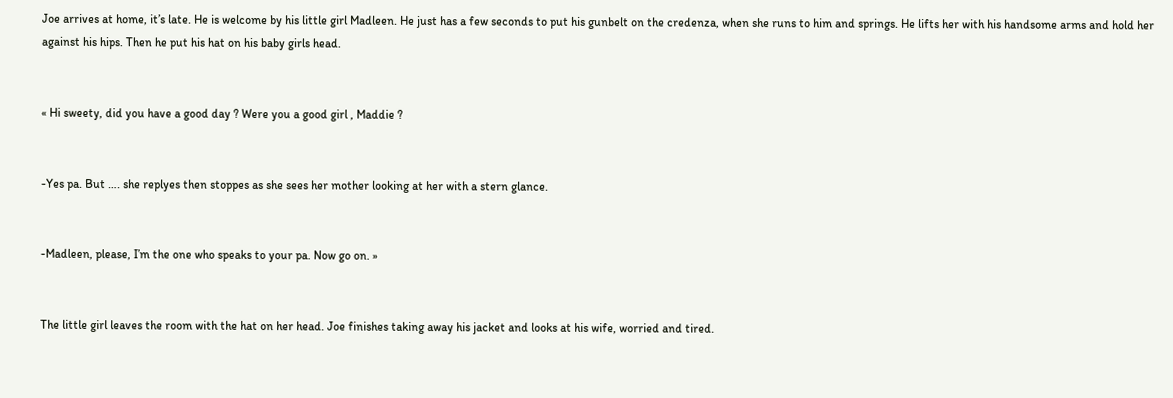Joe arrives at home, it’s late. He is welcome by his little girl Madleen. He just has a few seconds to put his gunbelt on the credenza, when she runs to him and springs. He lifts her with his handsome arms and hold her against his hips. Then he put his hat on his baby girls head.


« Hi sweety, did you have a good day ? Were you a good girl , Maddie ?


-Yes pa. But …. she replyes then stoppes as she sees her mother looking at her with a stern glance.


-Madleen, please, I’m the one who speaks to your pa. Now go on. »


The little girl leaves the room with the hat on her head. Joe finishes taking away his jacket and looks at his wife, worried and tired.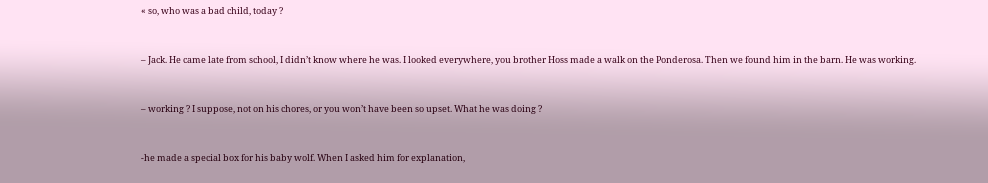« so, who was a bad child, today ?


– Jack. He came late from school, I didn’t know where he was. I looked everywhere, you brother Hoss made a walk on the Ponderosa. Then we found him in the barn. He was working.


– working ? I suppose, not on his chores, or you won’t have been so upset. What he was doing ?


-he made a special box for his baby wolf. When I asked him for explanation,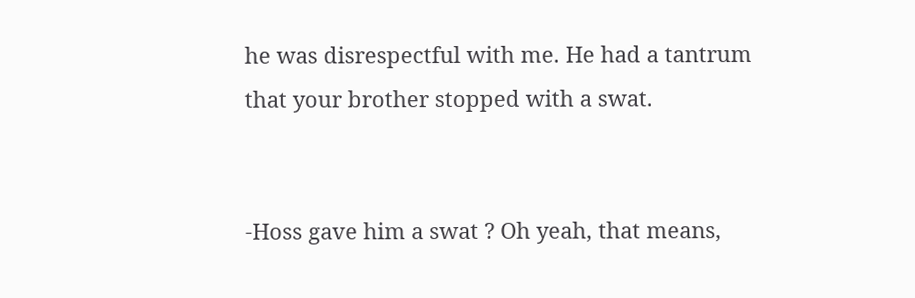he was disrespectful with me. He had a tantrum that your brother stopped with a swat.


-Hoss gave him a swat ? Oh yeah, that means,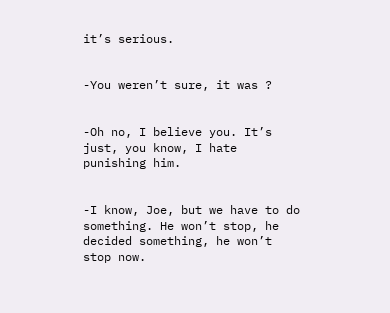it’s serious.


-You weren’t sure, it was ?


-Oh no, I believe you. It’s just, you know, I hate punishing him.


-I know, Joe, but we have to do something. He won’t stop, he decided something, he won’t stop now.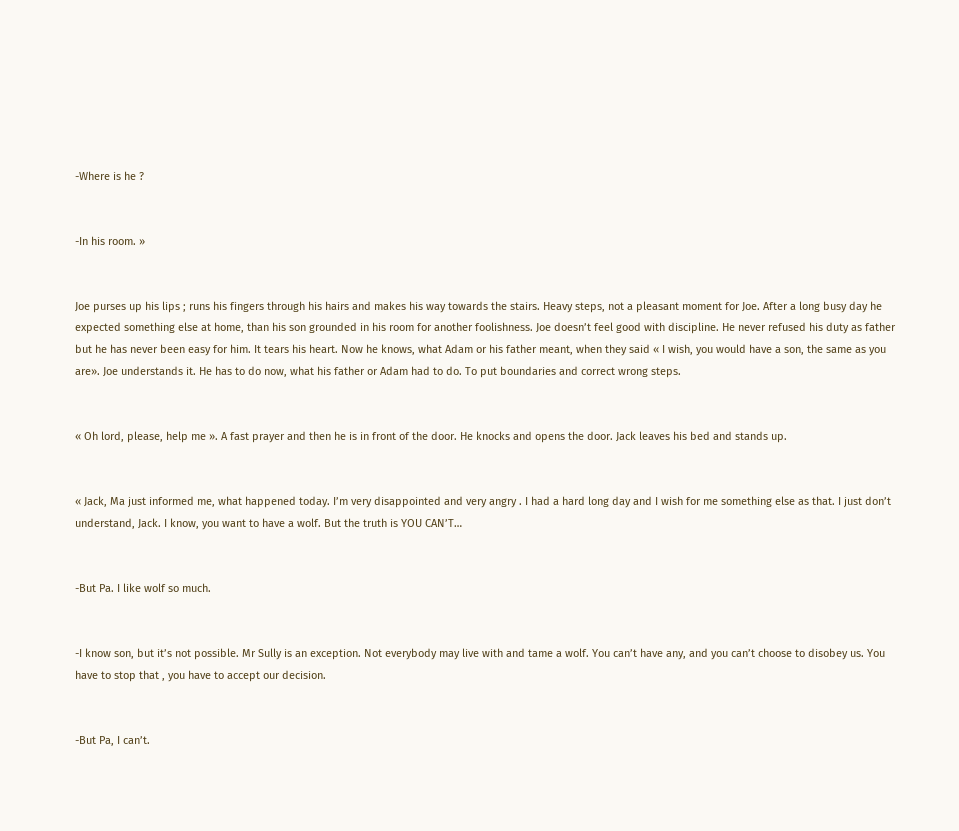-Where is he ?


-In his room. »


Joe purses up his lips ; runs his fingers through his hairs and makes his way towards the stairs. Heavy steps, not a pleasant moment for Joe. After a long busy day he expected something else at home, than his son grounded in his room for another foolishness. Joe doesn’t feel good with discipline. He never refused his duty as father but he has never been easy for him. It tears his heart. Now he knows, what Adam or his father meant, when they said « I wish, you would have a son, the same as you are». Joe understands it. He has to do now, what his father or Adam had to do. To put boundaries and correct wrong steps.


« Oh lord, please, help me ». A fast prayer and then he is in front of the door. He knocks and opens the door. Jack leaves his bed and stands up.


« Jack, Ma just informed me, what happened today. I’m very disappointed and very angry . I had a hard long day and I wish for me something else as that. I just don’t understand, Jack. I know, you want to have a wolf. But the truth is YOU CAN’T…


-But Pa. I like wolf so much.


-I know son, but it’s not possible. Mr Sully is an exception. Not everybody may live with and tame a wolf. You can’t have any, and you can’t choose to disobey us. You have to stop that , you have to accept our decision.


-But Pa, I can’t.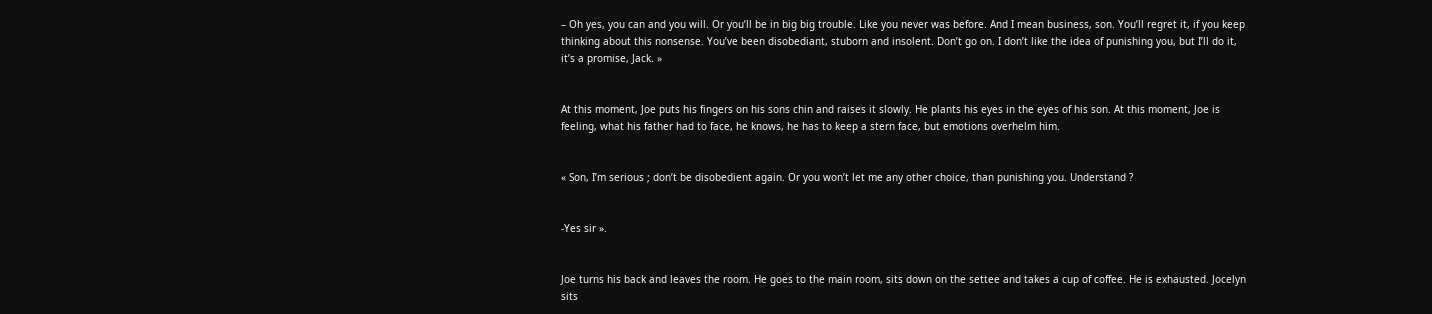– Oh yes, you can and you will. Or you’ll be in big big trouble. Like you never was before. And I mean business, son. You’ll regret it, if you keep thinking about this nonsense. You’ve been disobediant, stuborn and insolent. Don’t go on. I don’t like the idea of punishing you, but I’ll do it, it’s a promise, Jack. »


At this moment, Joe puts his fingers on his sons chin and raises it slowly. He plants his eyes in the eyes of his son. At this moment, Joe is feeling, what his father had to face, he knows, he has to keep a stern face, but emotions overhelm him.


« Son, I’m serious ; don’t be disobedient again. Or you won’t let me any other choice, than punishing you. Understand ?


-Yes sir ».


Joe turns his back and leaves the room. He goes to the main room, sits down on the settee and takes a cup of coffee. He is exhausted. Jocelyn sits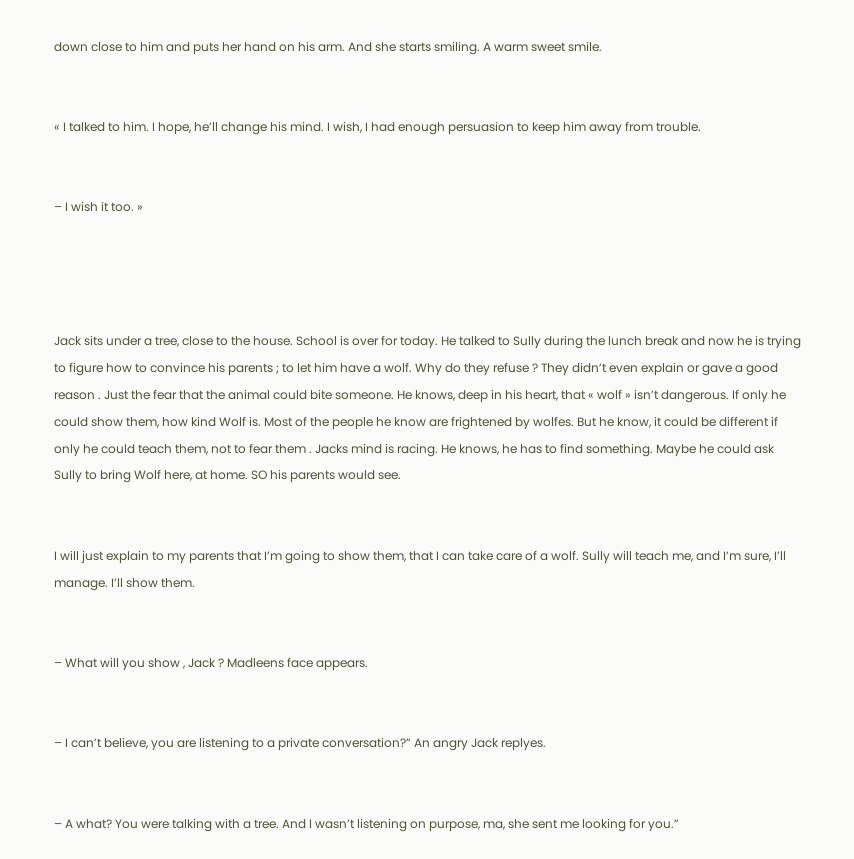down close to him and puts her hand on his arm. And she starts smiling. A warm sweet smile.


« I talked to him. I hope, he’ll change his mind. I wish, I had enough persuasion to keep him away from trouble.


– I wish it too. »




Jack sits under a tree, close to the house. School is over for today. He talked to Sully during the lunch break and now he is trying to figure how to convince his parents ; to let him have a wolf. Why do they refuse ? They didn’t even explain or gave a good reason . Just the fear that the animal could bite someone. He knows, deep in his heart, that « wolf » isn’t dangerous. If only he could show them, how kind Wolf is. Most of the people he know are frightened by wolfes. But he know, it could be different if only he could teach them, not to fear them . Jacks mind is racing. He knows, he has to find something. Maybe he could ask Sully to bring Wolf here, at home. SO his parents would see.


I will just explain to my parents that I’m going to show them, that I can take care of a wolf. Sully will teach me, and I’m sure, I’ll manage. I’ll show them.


– What will you show , Jack ? Madleens face appears.


– I can’t believe, you are listening to a private conversation?” An angry Jack replyes.


– A what? You were talking with a tree. And I wasn’t listening on purpose, ma, she sent me looking for you.”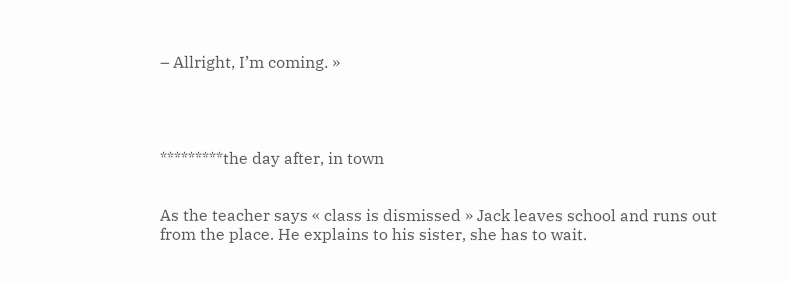– Allright, I’m coming. »




*********the day after, in town


As the teacher says « class is dismissed » Jack leaves school and runs out from the place. He explains to his sister, she has to wait.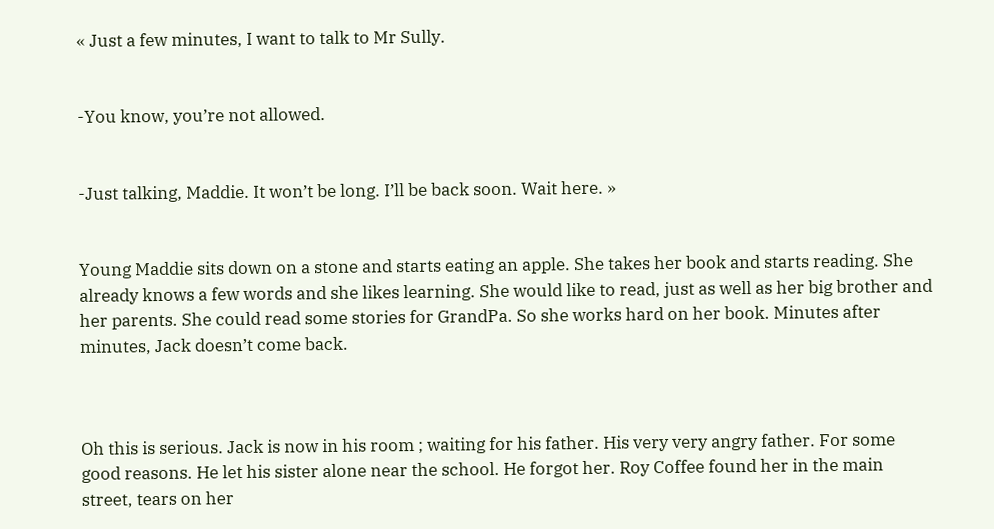« Just a few minutes, I want to talk to Mr Sully.


-You know, you’re not allowed.


-Just talking, Maddie. It won’t be long. I’ll be back soon. Wait here. »


Young Maddie sits down on a stone and starts eating an apple. She takes her book and starts reading. She already knows a few words and she likes learning. She would like to read, just as well as her big brother and her parents. She could read some stories for GrandPa. So she works hard on her book. Minutes after minutes, Jack doesn’t come back.



Oh this is serious. Jack is now in his room ; waiting for his father. His very very angry father. For some good reasons. He let his sister alone near the school. He forgot her. Roy Coffee found her in the main street, tears on her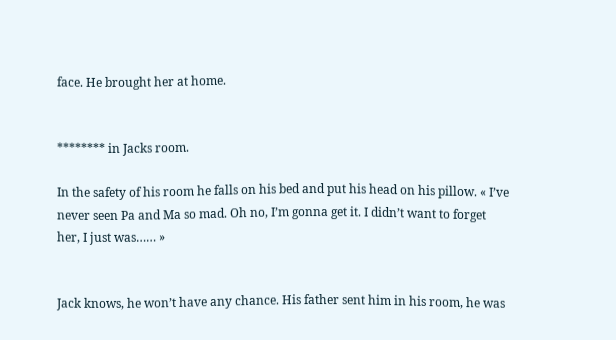face. He brought her at home.


******** in Jacks room.

In the safety of his room he falls on his bed and put his head on his pillow. « I’ve never seen Pa and Ma so mad. Oh no, I’m gonna get it. I didn’t want to forget her, I just was…… »


Jack knows, he won’t have any chance. His father sent him in his room, he was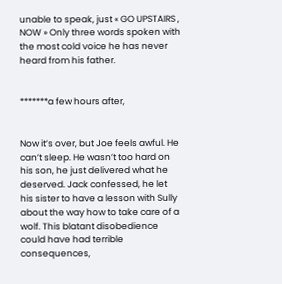unable to speak, just « GO UPSTAIRS , NOW » Only three words spoken with the most cold voice he has never heard from his father.


*******a few hours after,


Now it’s over, but Joe feels awful. He can’t sleep. He wasn’t too hard on his son, he just delivered what he deserved. Jack confessed, he let his sister to have a lesson with Sully about the way how to take care of a wolf. This blatant disobedience could have had terrible consequences,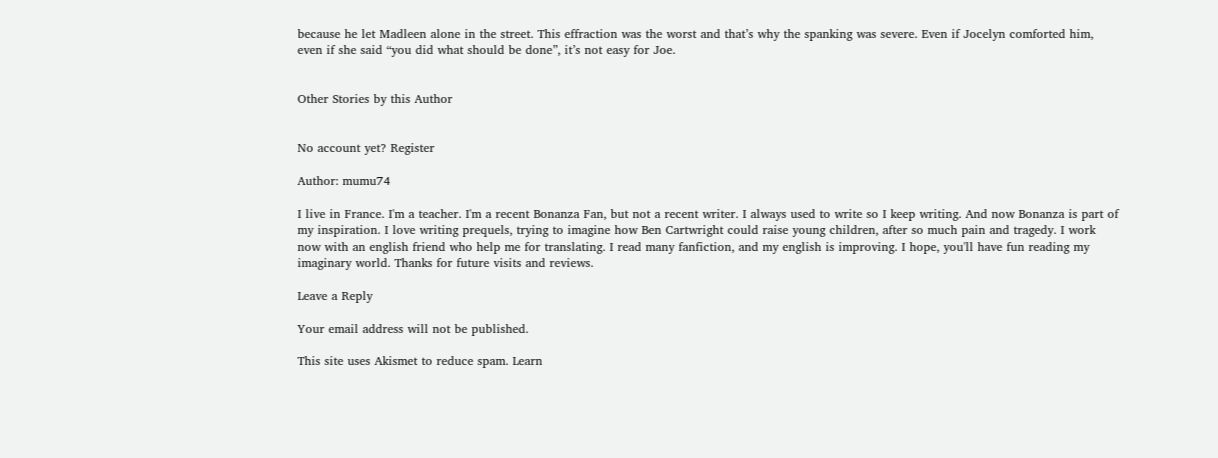because he let Madleen alone in the street. This effraction was the worst and that’s why the spanking was severe. Even if Jocelyn comforted him, even if she said “you did what should be done”, it’s not easy for Joe.


Other Stories by this Author


No account yet? Register

Author: mumu74

I live in France. I'm a teacher. I'm a recent Bonanza Fan, but not a recent writer. I always used to write so I keep writing. And now Bonanza is part of my inspiration. I love writing prequels, trying to imagine how Ben Cartwright could raise young children, after so much pain and tragedy. I work now with an english friend who help me for translating. I read many fanfiction, and my english is improving. I hope, you'll have fun reading my imaginary world. Thanks for future visits and reviews.

Leave a Reply

Your email address will not be published.

This site uses Akismet to reduce spam. Learn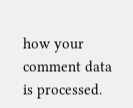how your comment data is processed.